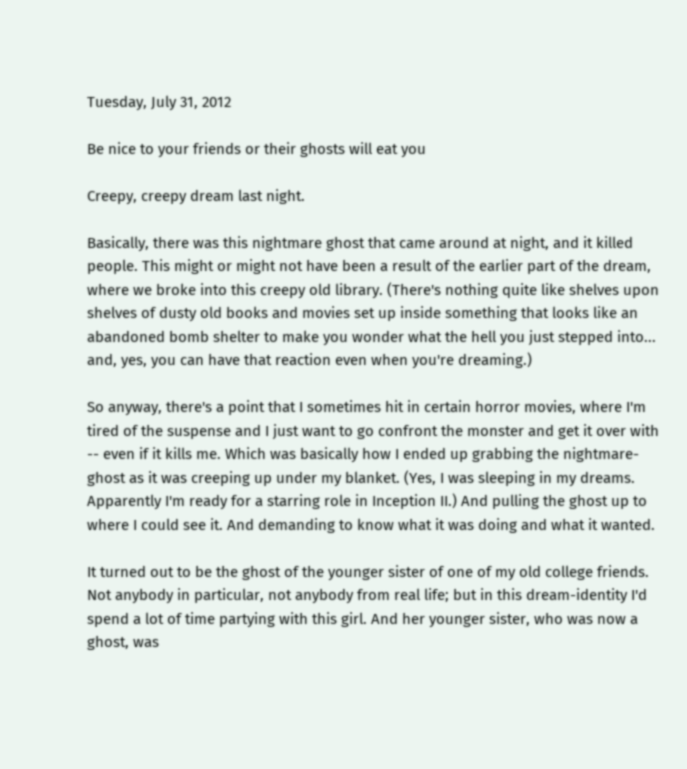Tuesday, July 31, 2012

Be nice to your friends or their ghosts will eat you

Creepy, creepy dream last night.

Basically, there was this nightmare ghost that came around at night, and it killed people. This might or might not have been a result of the earlier part of the dream, where we broke into this creepy old library. (There's nothing quite like shelves upon shelves of dusty old books and movies set up inside something that looks like an abandoned bomb shelter to make you wonder what the hell you just stepped into... and, yes, you can have that reaction even when you're dreaming.)

So anyway, there's a point that I sometimes hit in certain horror movies, where I'm tired of the suspense and I just want to go confront the monster and get it over with -- even if it kills me. Which was basically how I ended up grabbing the nightmare-ghost as it was creeping up under my blanket. (Yes, I was sleeping in my dreams. Apparently I'm ready for a starring role in Inception II.) And pulling the ghost up to where I could see it. And demanding to know what it was doing and what it wanted.

It turned out to be the ghost of the younger sister of one of my old college friends. Not anybody in particular, not anybody from real life; but in this dream-identity I'd spend a lot of time partying with this girl. And her younger sister, who was now a ghost, was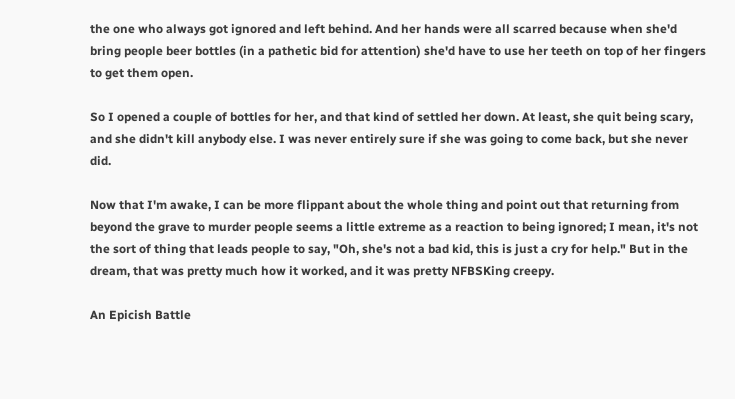the one who always got ignored and left behind. And her hands were all scarred because when she'd bring people beer bottles (in a pathetic bid for attention) she'd have to use her teeth on top of her fingers to get them open.

So I opened a couple of bottles for her, and that kind of settled her down. At least, she quit being scary, and she didn't kill anybody else. I was never entirely sure if she was going to come back, but she never did.

Now that I'm awake, I can be more flippant about the whole thing and point out that returning from beyond the grave to murder people seems a little extreme as a reaction to being ignored; I mean, it's not the sort of thing that leads people to say, "Oh, she's not a bad kid, this is just a cry for help." But in the dream, that was pretty much how it worked, and it was pretty NFBSKing creepy.

An Epicish Battle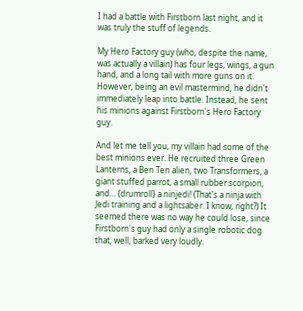I had a battle with Firstborn last night, and it was truly the stuff of legends.

My Hero Factory guy (who, despite the name, was actually a villain) has four legs, wings, a gun hand, and a long tail with more guns on it. However, being an evil mastermind, he didn't immediately leap into battle. Instead, he sent his minions against Firstborn's Hero Factory guy.

And let me tell you, my villain had some of the best minions ever. He recruited three Green Lanterns, a Ben Ten alien, two Transformers, a giant stuffed parrot, a small rubber scorpion, and... {drumroll} a ninjedi! (That's a ninja with Jedi training and a lightsaber. I know, right?) It seemed there was no way he could lose, since Firstborn's guy had only a single robotic dog that, well, barked very loudly.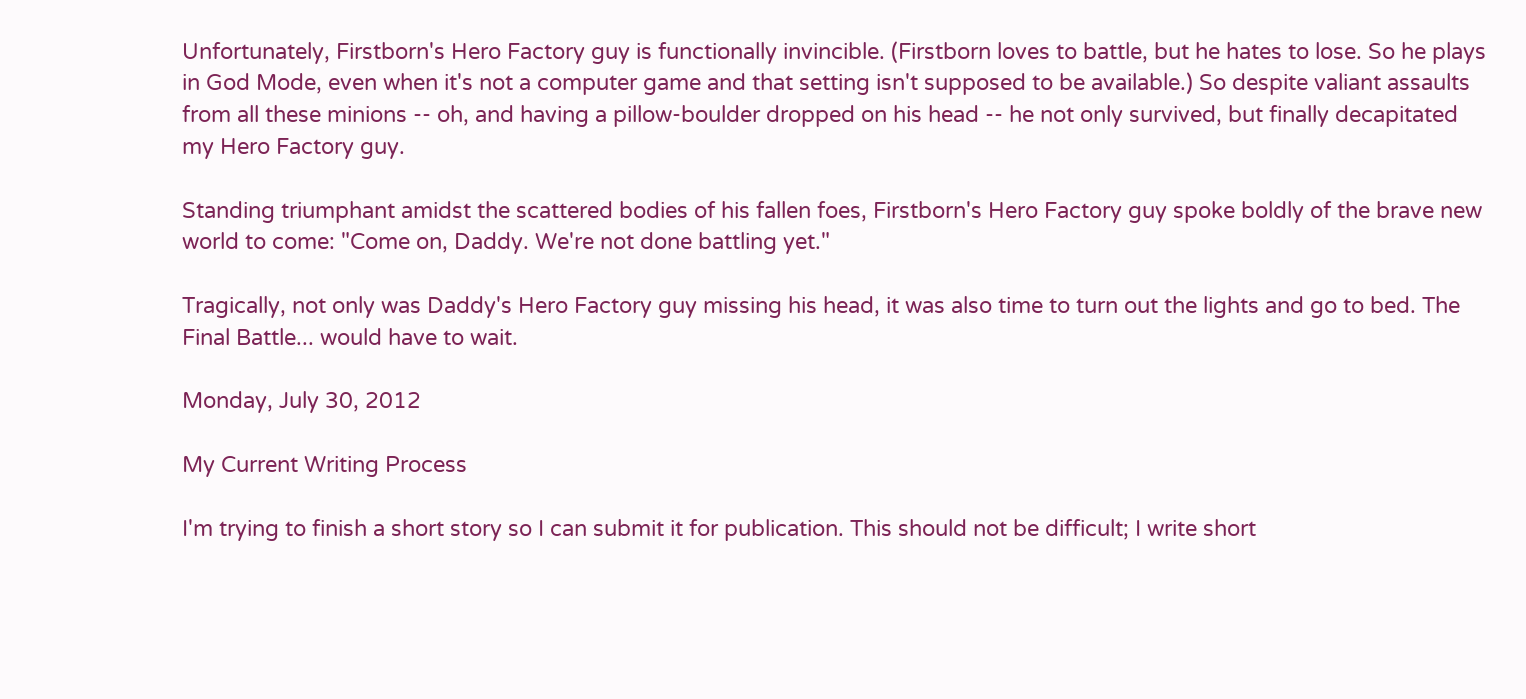Unfortunately, Firstborn's Hero Factory guy is functionally invincible. (Firstborn loves to battle, but he hates to lose. So he plays in God Mode, even when it's not a computer game and that setting isn't supposed to be available.) So despite valiant assaults from all these minions -- oh, and having a pillow-boulder dropped on his head -- he not only survived, but finally decapitated my Hero Factory guy.

Standing triumphant amidst the scattered bodies of his fallen foes, Firstborn's Hero Factory guy spoke boldly of the brave new world to come: "Come on, Daddy. We're not done battling yet."

Tragically, not only was Daddy's Hero Factory guy missing his head, it was also time to turn out the lights and go to bed. The Final Battle... would have to wait.

Monday, July 30, 2012

My Current Writing Process

I'm trying to finish a short story so I can submit it for publication. This should not be difficult; I write short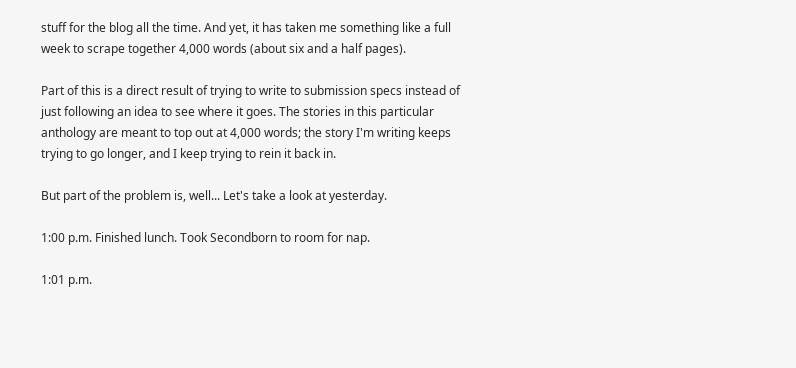stuff for the blog all the time. And yet, it has taken me something like a full week to scrape together 4,000 words (about six and a half pages).

Part of this is a direct result of trying to write to submission specs instead of just following an idea to see where it goes. The stories in this particular anthology are meant to top out at 4,000 words; the story I'm writing keeps trying to go longer, and I keep trying to rein it back in.

But part of the problem is, well... Let's take a look at yesterday.

1:00 p.m. Finished lunch. Took Secondborn to room for nap.

1:01 p.m.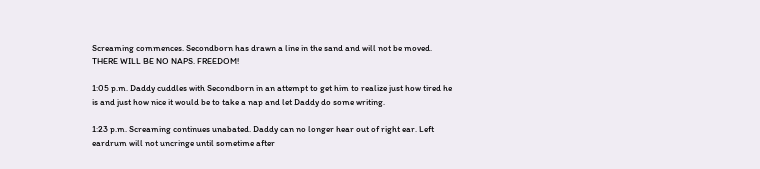Screaming commences. Secondborn has drawn a line in the sand and will not be moved. THERE WILL BE NO NAPS. FREEDOM!

1:05 p.m. Daddy cuddles with Secondborn in an attempt to get him to realize just how tired he is and just how nice it would be to take a nap and let Daddy do some writing.

1:23 p.m. Screaming continues unabated. Daddy can no longer hear out of right ear. Left eardrum will not uncringe until sometime after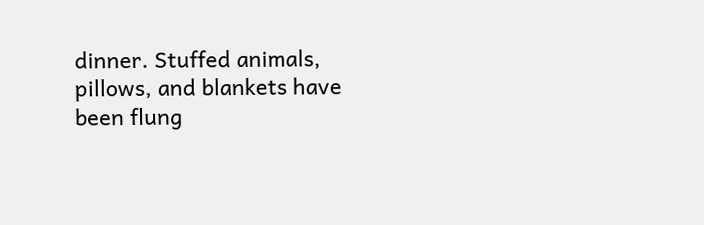dinner. Stuffed animals, pillows, and blankets have been flung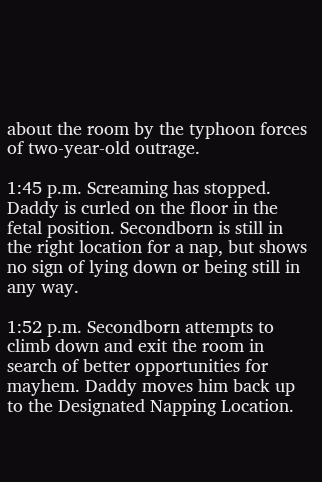about the room by the typhoon forces of two-year-old outrage.

1:45 p.m. Screaming has stopped. Daddy is curled on the floor in the fetal position. Secondborn is still in the right location for a nap, but shows no sign of lying down or being still in any way.

1:52 p.m. Secondborn attempts to climb down and exit the room in search of better opportunities for mayhem. Daddy moves him back up to the Designated Napping Location.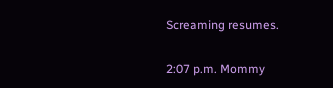Screaming resumes.

2:07 p.m. Mommy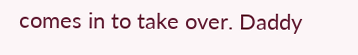comes in to take over. Daddy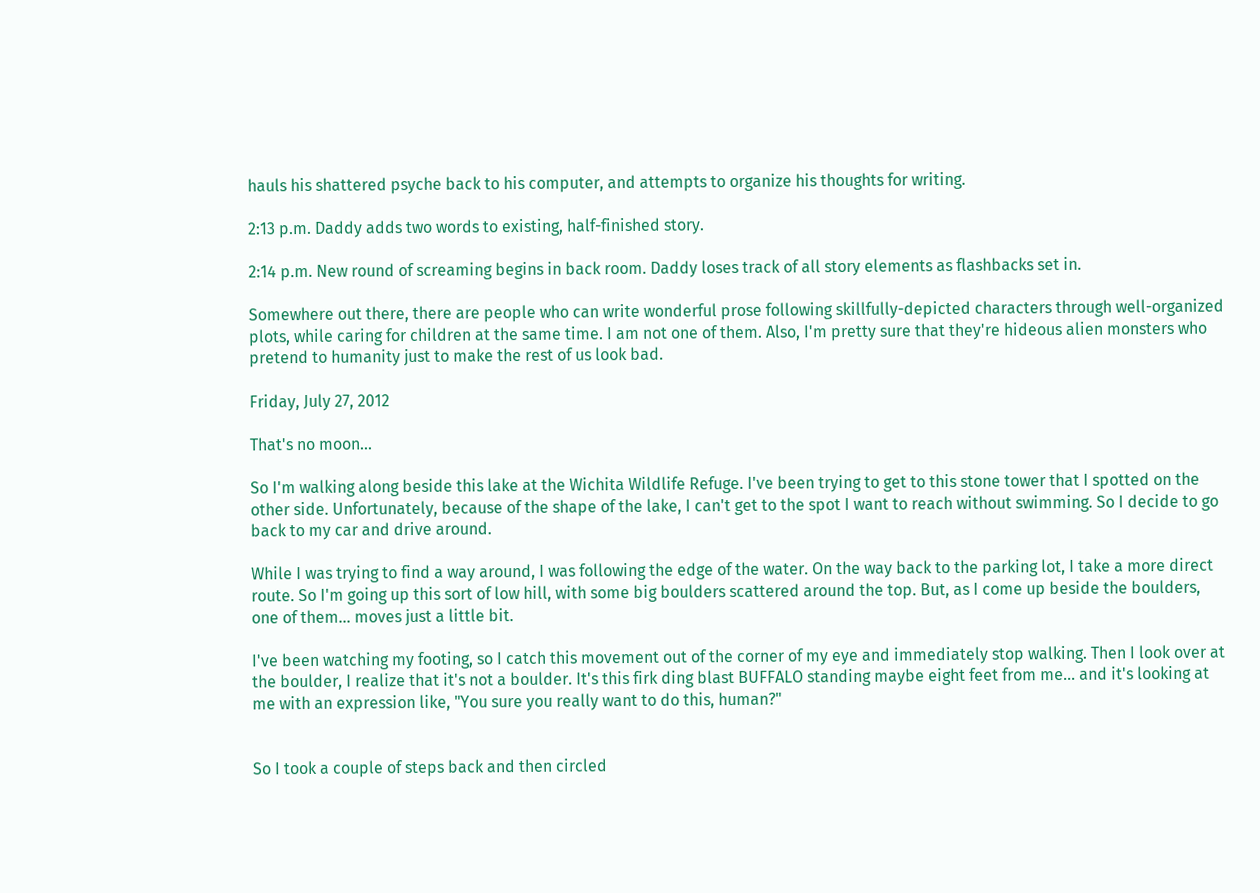hauls his shattered psyche back to his computer, and attempts to organize his thoughts for writing.

2:13 p.m. Daddy adds two words to existing, half-finished story.

2:14 p.m. New round of screaming begins in back room. Daddy loses track of all story elements as flashbacks set in.

Somewhere out there, there are people who can write wonderful prose following skillfully-depicted characters through well-organized plots, while caring for children at the same time. I am not one of them. Also, I'm pretty sure that they're hideous alien monsters who pretend to humanity just to make the rest of us look bad.

Friday, July 27, 2012

That's no moon...

So I'm walking along beside this lake at the Wichita Wildlife Refuge. I've been trying to get to this stone tower that I spotted on the other side. Unfortunately, because of the shape of the lake, I can't get to the spot I want to reach without swimming. So I decide to go back to my car and drive around.

While I was trying to find a way around, I was following the edge of the water. On the way back to the parking lot, I take a more direct route. So I'm going up this sort of low hill, with some big boulders scattered around the top. But, as I come up beside the boulders, one of them... moves just a little bit.

I've been watching my footing, so I catch this movement out of the corner of my eye and immediately stop walking. Then I look over at the boulder, I realize that it's not a boulder. It's this firk ding blast BUFFALO standing maybe eight feet from me... and it's looking at me with an expression like, "You sure you really want to do this, human?"


So I took a couple of steps back and then circled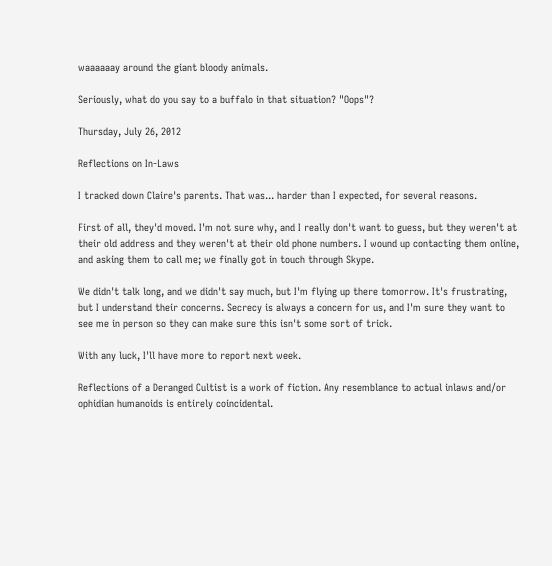waaaaaay around the giant bloody animals.

Seriously, what do you say to a buffalo in that situation? "Oops"?

Thursday, July 26, 2012

Reflections on In-Laws

I tracked down Claire's parents. That was... harder than I expected, for several reasons.

First of all, they'd moved. I'm not sure why, and I really don't want to guess, but they weren't at their old address and they weren't at their old phone numbers. I wound up contacting them online, and asking them to call me; we finally got in touch through Skype.

We didn't talk long, and we didn't say much, but I'm flying up there tomorrow. It's frustrating, but I understand their concerns. Secrecy is always a concern for us, and I'm sure they want to see me in person so they can make sure this isn't some sort of trick.

With any luck, I'll have more to report next week.

Reflections of a Deranged Cultist is a work of fiction. Any resemblance to actual inlaws and/or ophidian humanoids is entirely coincidental.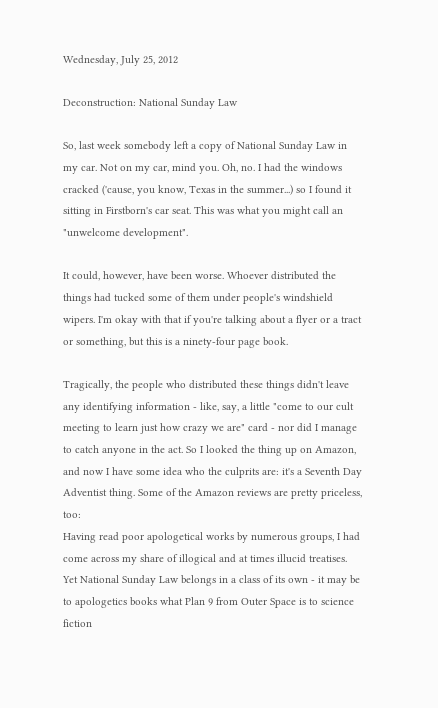Wednesday, July 25, 2012

Deconstruction: National Sunday Law

So, last week somebody left a copy of National Sunday Law in my car. Not on my car, mind you. Oh, no. I had the windows cracked ('cause, you know, Texas in the summer...) so I found it sitting in Firstborn's car seat. This was what you might call an "unwelcome development".

It could, however, have been worse. Whoever distributed the things had tucked some of them under people's windshield wipers. I'm okay with that if you're talking about a flyer or a tract or something, but this is a ninety-four page book.

Tragically, the people who distributed these things didn't leave any identifying information - like, say, a little "come to our cult meeting to learn just how crazy we are" card - nor did I manage to catch anyone in the act. So I looked the thing up on Amazon, and now I have some idea who the culprits are: it's a Seventh Day Adventist thing. Some of the Amazon reviews are pretty priceless, too:
Having read poor apologetical works by numerous groups, I had come across my share of illogical and at times illucid treatises. Yet National Sunday Law belongs in a class of its own - it may be to apologetics books what Plan 9 from Outer Space is to science fiction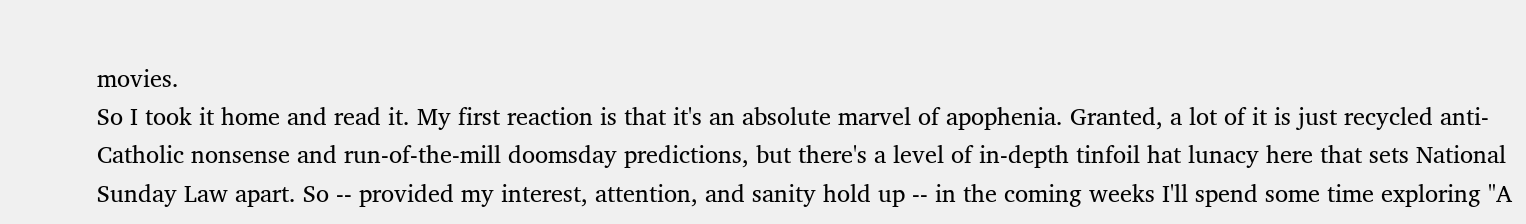movies.
So I took it home and read it. My first reaction is that it's an absolute marvel of apophenia. Granted, a lot of it is just recycled anti-Catholic nonsense and run-of-the-mill doomsday predictions, but there's a level of in-depth tinfoil hat lunacy here that sets National Sunday Law apart. So -- provided my interest, attention, and sanity hold up -- in the coming weeks I'll spend some time exploring "A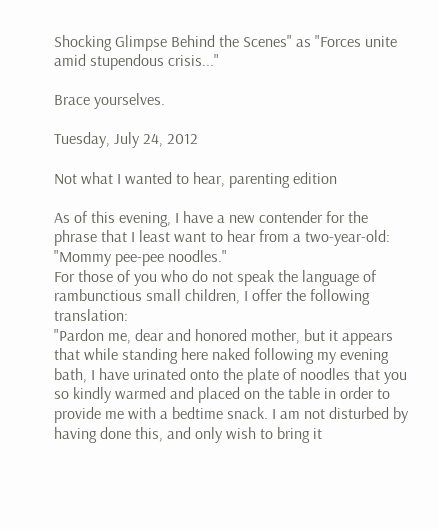Shocking Glimpse Behind the Scenes" as "Forces unite amid stupendous crisis..."

Brace yourselves.

Tuesday, July 24, 2012

Not what I wanted to hear, parenting edition

As of this evening, I have a new contender for the phrase that I least want to hear from a two-year-old:
"Mommy pee-pee noodles."
For those of you who do not speak the language of rambunctious small children, I offer the following translation:
"Pardon me, dear and honored mother, but it appears that while standing here naked following my evening bath, I have urinated onto the plate of noodles that you so kindly warmed and placed on the table in order to provide me with a bedtime snack. I am not disturbed by having done this, and only wish to bring it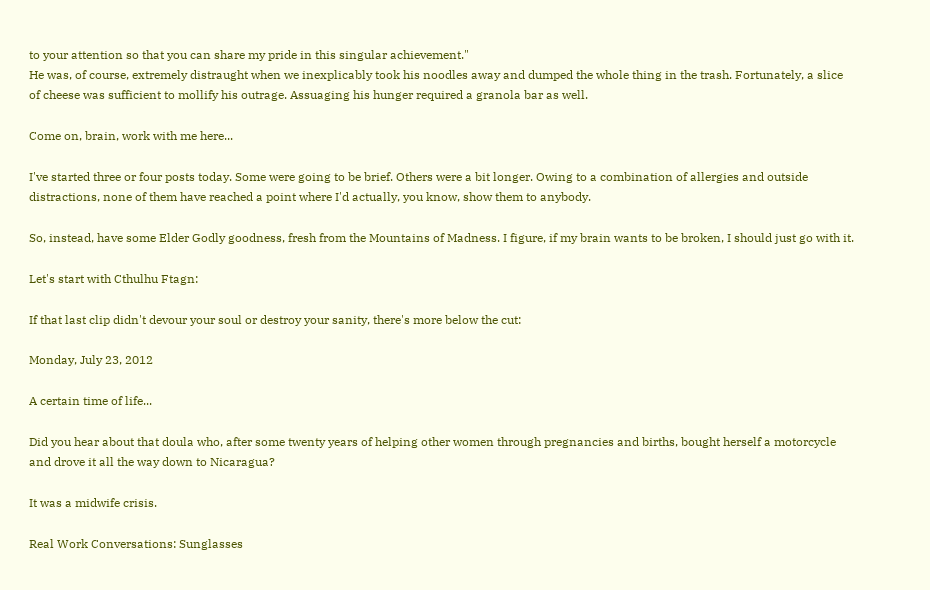to your attention so that you can share my pride in this singular achievement."
He was, of course, extremely distraught when we inexplicably took his noodles away and dumped the whole thing in the trash. Fortunately, a slice of cheese was sufficient to mollify his outrage. Assuaging his hunger required a granola bar as well.

Come on, brain, work with me here...

I've started three or four posts today. Some were going to be brief. Others were a bit longer. Owing to a combination of allergies and outside distractions, none of them have reached a point where I'd actually, you know, show them to anybody.

So, instead, have some Elder Godly goodness, fresh from the Mountains of Madness. I figure, if my brain wants to be broken, I should just go with it.

Let's start with Cthulhu Ftagn:

If that last clip didn't devour your soul or destroy your sanity, there's more below the cut:

Monday, July 23, 2012

A certain time of life...

Did you hear about that doula who, after some twenty years of helping other women through pregnancies and births, bought herself a motorcycle and drove it all the way down to Nicaragua?

It was a midwife crisis.

Real Work Conversations: Sunglasses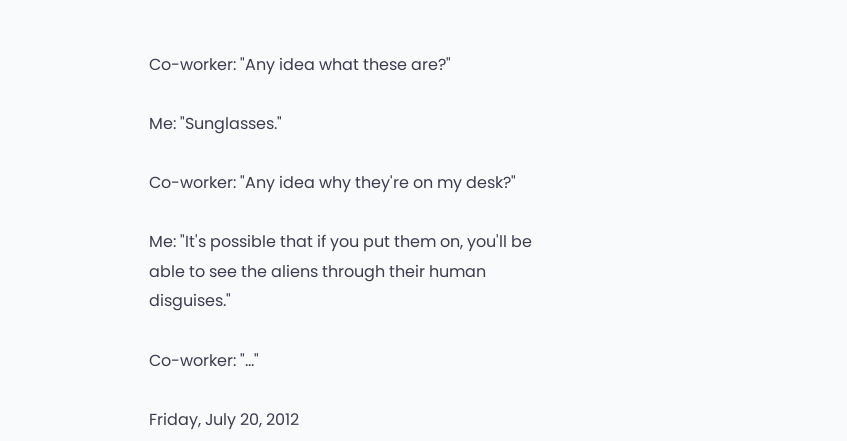Co-worker: "Any idea what these are?"

Me: "Sunglasses."

Co-worker: "Any idea why they're on my desk?"

Me: "It's possible that if you put them on, you'll be able to see the aliens through their human disguises."

Co-worker: "..."

Friday, July 20, 2012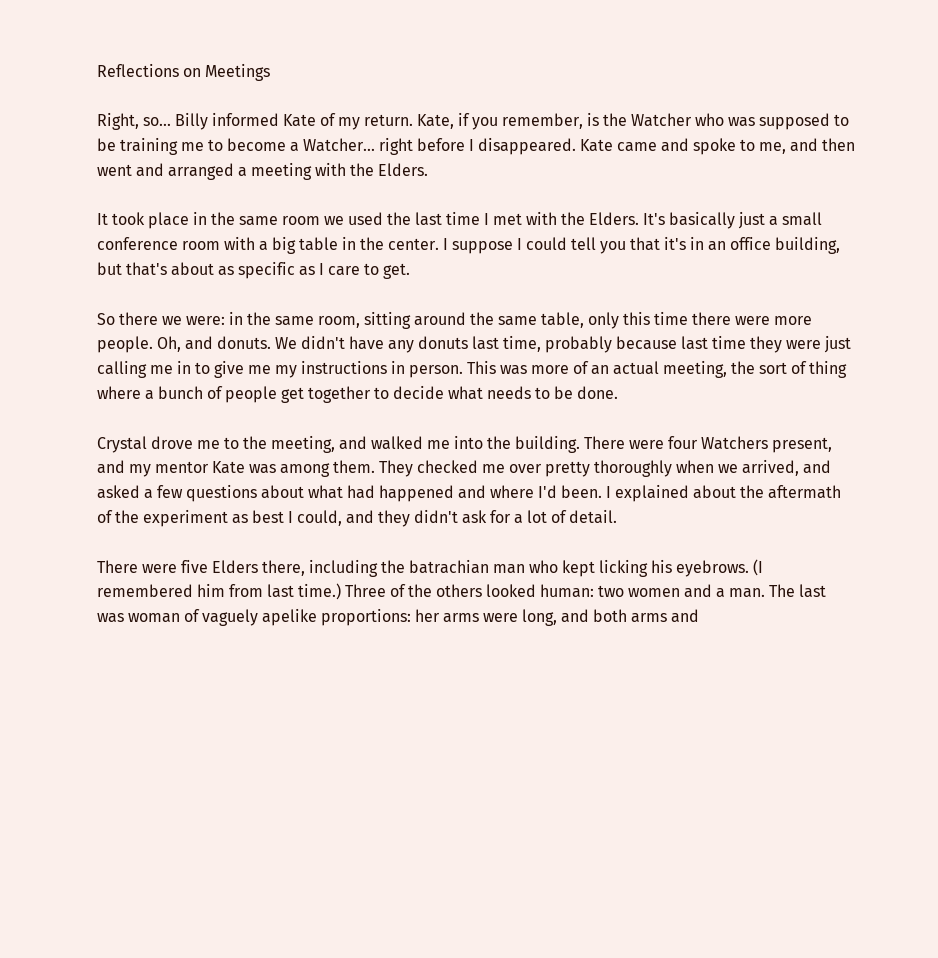Reflections on Meetings

Right, so... Billy informed Kate of my return. Kate, if you remember, is the Watcher who was supposed to be training me to become a Watcher... right before I disappeared. Kate came and spoke to me, and then went and arranged a meeting with the Elders.

It took place in the same room we used the last time I met with the Elders. It's basically just a small conference room with a big table in the center. I suppose I could tell you that it's in an office building, but that's about as specific as I care to get.

So there we were: in the same room, sitting around the same table, only this time there were more people. Oh, and donuts. We didn't have any donuts last time, probably because last time they were just calling me in to give me my instructions in person. This was more of an actual meeting, the sort of thing where a bunch of people get together to decide what needs to be done.

Crystal drove me to the meeting, and walked me into the building. There were four Watchers present, and my mentor Kate was among them. They checked me over pretty thoroughly when we arrived, and asked a few questions about what had happened and where I'd been. I explained about the aftermath of the experiment as best I could, and they didn't ask for a lot of detail.

There were five Elders there, including the batrachian man who kept licking his eyebrows. (I remembered him from last time.) Three of the others looked human: two women and a man. The last was woman of vaguely apelike proportions: her arms were long, and both arms and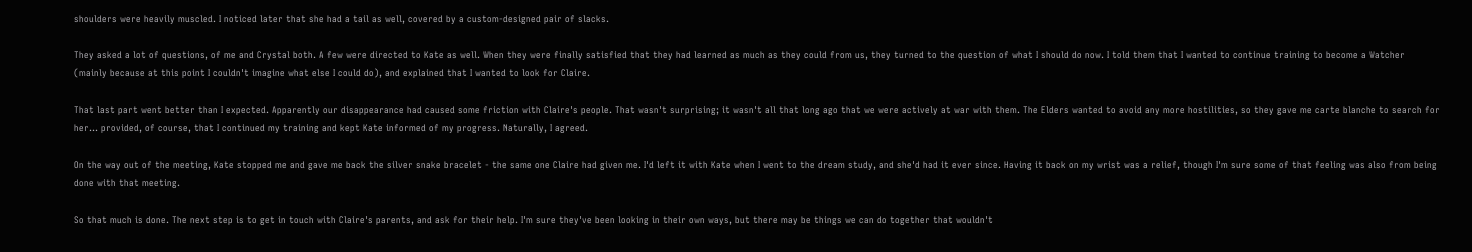shoulders were heavily muscled. I noticed later that she had a tail as well, covered by a custom-designed pair of slacks.

They asked a lot of questions, of me and Crystal both. A few were directed to Kate as well. When they were finally satisfied that they had learned as much as they could from us, they turned to the question of what I should do now. I told them that I wanted to continue training to become a Watcher (mainly because at this point I couldn't imagine what else I could do), and explained that I wanted to look for Claire.

That last part went better than I expected. Apparently our disappearance had caused some friction with Claire's people. That wasn't surprising; it wasn't all that long ago that we were actively at war with them. The Elders wanted to avoid any more hostilities, so they gave me carte blanche to search for her... provided, of course, that I continued my training and kept Kate informed of my progress. Naturally, I agreed.

On the way out of the meeting, Kate stopped me and gave me back the silver snake bracelet - the same one Claire had given me. I'd left it with Kate when I went to the dream study, and she'd had it ever since. Having it back on my wrist was a relief, though I'm sure some of that feeling was also from being done with that meeting.

So that much is done. The next step is to get in touch with Claire's parents, and ask for their help. I'm sure they've been looking in their own ways, but there may be things we can do together that wouldn't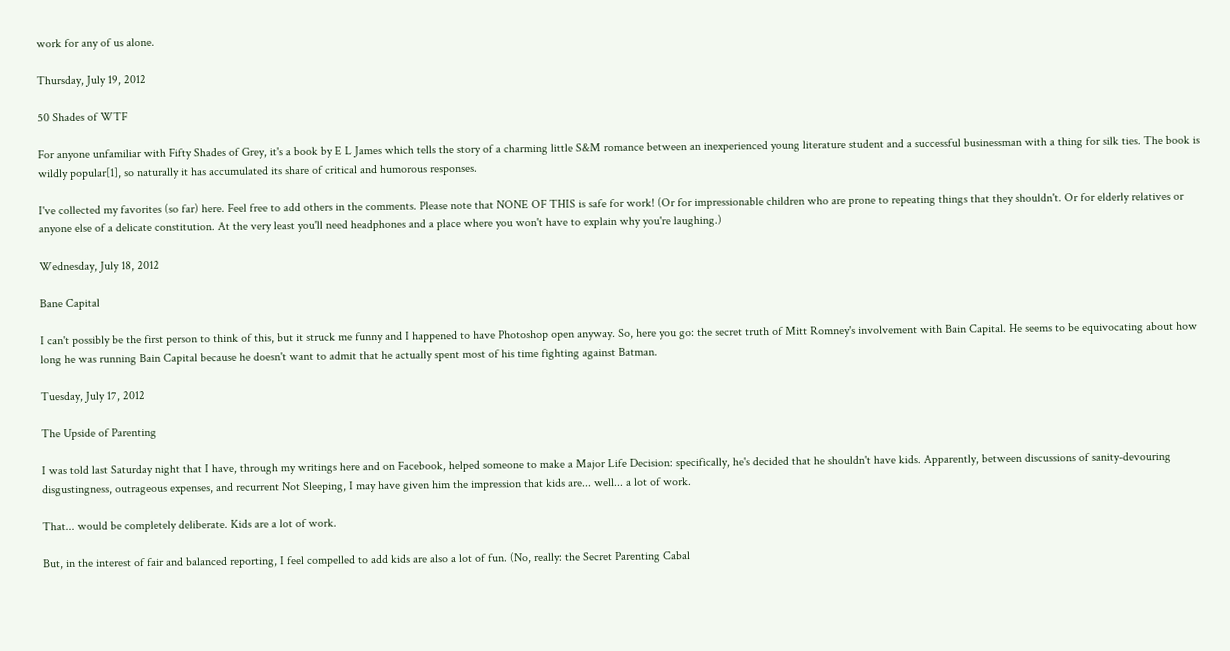work for any of us alone.

Thursday, July 19, 2012

50 Shades of WTF

For anyone unfamiliar with Fifty Shades of Grey, it's a book by E L James which tells the story of a charming little S&M romance between an inexperienced young literature student and a successful businessman with a thing for silk ties. The book is wildly popular[1], so naturally it has accumulated its share of critical and humorous responses.

I've collected my favorites (so far) here. Feel free to add others in the comments. Please note that NONE OF THIS is safe for work! (Or for impressionable children who are prone to repeating things that they shouldn't. Or for elderly relatives or anyone else of a delicate constitution. At the very least you'll need headphones and a place where you won't have to explain why you're laughing.)

Wednesday, July 18, 2012

Bane Capital

I can't possibly be the first person to think of this, but it struck me funny and I happened to have Photoshop open anyway. So, here you go: the secret truth of Mitt Romney's involvement with Bain Capital. He seems to be equivocating about how long he was running Bain Capital because he doesn't want to admit that he actually spent most of his time fighting against Batman.

Tuesday, July 17, 2012

The Upside of Parenting

I was told last Saturday night that I have, through my writings here and on Facebook, helped someone to make a Major Life Decision: specifically, he's decided that he shouldn't have kids. Apparently, between discussions of sanity-devouring disgustingness, outrageous expenses, and recurrent Not Sleeping, I may have given him the impression that kids are... well... a lot of work.

That... would be completely deliberate. Kids are a lot of work.

But, in the interest of fair and balanced reporting, I feel compelled to add kids are also a lot of fun. (No, really: the Secret Parenting Cabal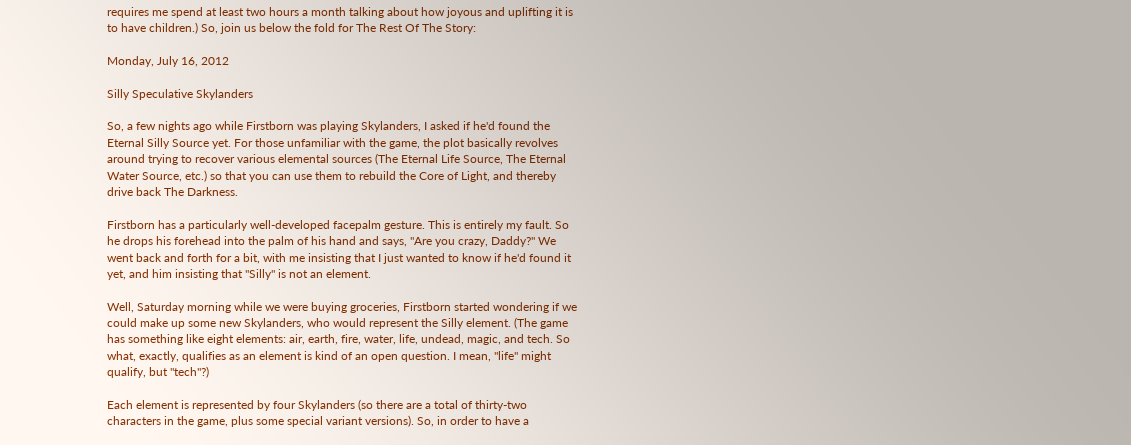requires me spend at least two hours a month talking about how joyous and uplifting it is to have children.) So, join us below the fold for The Rest Of The Story:

Monday, July 16, 2012

Silly Speculative Skylanders

So, a few nights ago while Firstborn was playing Skylanders, I asked if he'd found the Eternal Silly Source yet. For those unfamiliar with the game, the plot basically revolves around trying to recover various elemental sources (The Eternal Life Source, The Eternal Water Source, etc.) so that you can use them to rebuild the Core of Light, and thereby drive back The Darkness.

Firstborn has a particularly well-developed facepalm gesture. This is entirely my fault. So he drops his forehead into the palm of his hand and says, "Are you crazy, Daddy?" We went back and forth for a bit, with me insisting that I just wanted to know if he'd found it yet, and him insisting that "Silly" is not an element.

Well, Saturday morning while we were buying groceries, Firstborn started wondering if we could make up some new Skylanders, who would represent the Silly element. (The game has something like eight elements: air, earth, fire, water, life, undead, magic, and tech. So what, exactly, qualifies as an element is kind of an open question. I mean, "life" might qualify, but "tech"?)

Each element is represented by four Skylanders (so there are a total of thirty-two characters in the game, plus some special variant versions). So, in order to have a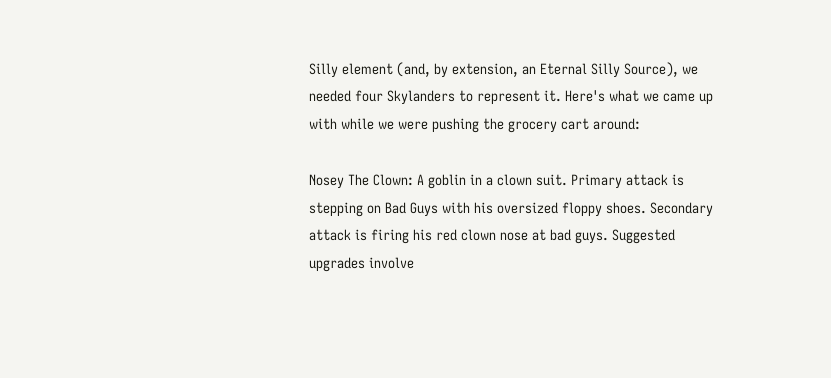Silly element (and, by extension, an Eternal Silly Source), we needed four Skylanders to represent it. Here's what we came up with while we were pushing the grocery cart around:

Nosey The Clown: A goblin in a clown suit. Primary attack is stepping on Bad Guys with his oversized floppy shoes. Secondary attack is firing his red clown nose at bad guys. Suggested upgrades involve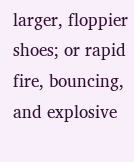larger, floppier shoes; or rapid fire, bouncing, and explosive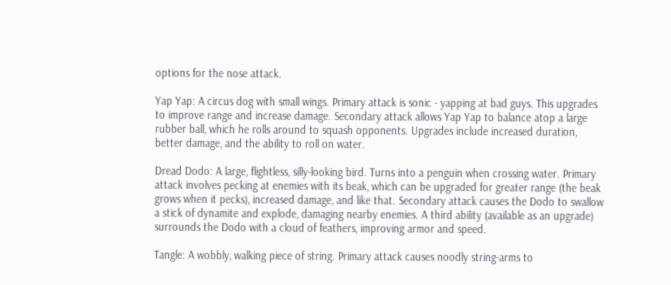options for the nose attack.

Yap Yap: A circus dog with small wings. Primary attack is sonic - yapping at bad guys. This upgrades to improve range and increase damage. Secondary attack allows Yap Yap to balance atop a large rubber ball, which he rolls around to squash opponents. Upgrades include increased duration, better damage, and the ability to roll on water.

Dread Dodo: A large, flightless, silly-looking bird. Turns into a penguin when crossing water. Primary attack involves pecking at enemies with its beak, which can be upgraded for greater range (the beak grows when it pecks), increased damage, and like that. Secondary attack causes the Dodo to swallow a stick of dynamite and explode, damaging nearby enemies. A third ability (available as an upgrade) surrounds the Dodo with a cloud of feathers, improving armor and speed.

Tangle: A wobbly, walking piece of string. Primary attack causes noodly string-arms to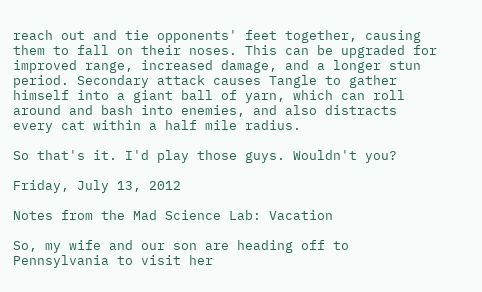reach out and tie opponents' feet together, causing them to fall on their noses. This can be upgraded for improved range, increased damage, and a longer stun period. Secondary attack causes Tangle to gather himself into a giant ball of yarn, which can roll around and bash into enemies, and also distracts every cat within a half mile radius.

So that's it. I'd play those guys. Wouldn't you?

Friday, July 13, 2012

Notes from the Mad Science Lab: Vacation

So, my wife and our son are heading off to Pennsylvania to visit her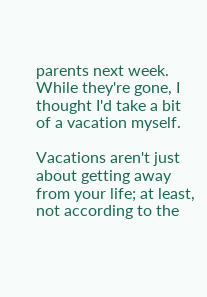parents next week. While they're gone, I thought I'd take a bit of a vacation myself.

Vacations aren't just about getting away from your life; at least, not according to the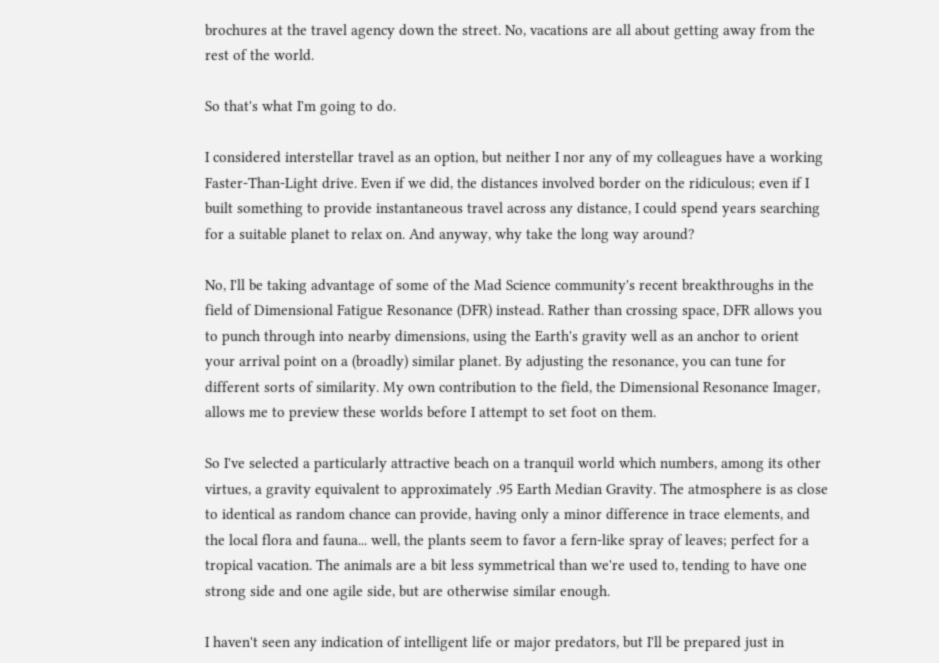brochures at the travel agency down the street. No, vacations are all about getting away from the rest of the world.

So that's what I'm going to do.

I considered interstellar travel as an option, but neither I nor any of my colleagues have a working Faster-Than-Light drive. Even if we did, the distances involved border on the ridiculous; even if I built something to provide instantaneous travel across any distance, I could spend years searching for a suitable planet to relax on. And anyway, why take the long way around?

No, I'll be taking advantage of some of the Mad Science community's recent breakthroughs in the field of Dimensional Fatigue Resonance (DFR) instead. Rather than crossing space, DFR allows you to punch through into nearby dimensions, using the Earth's gravity well as an anchor to orient your arrival point on a (broadly) similar planet. By adjusting the resonance, you can tune for different sorts of similarity. My own contribution to the field, the Dimensional Resonance Imager, allows me to preview these worlds before I attempt to set foot on them.

So I've selected a particularly attractive beach on a tranquil world which numbers, among its other virtues, a gravity equivalent to approximately .95 Earth Median Gravity. The atmosphere is as close to identical as random chance can provide, having only a minor difference in trace elements, and the local flora and fauna... well, the plants seem to favor a fern-like spray of leaves; perfect for a tropical vacation. The animals are a bit less symmetrical than we're used to, tending to have one strong side and one agile side, but are otherwise similar enough.

I haven't seen any indication of intelligent life or major predators, but I'll be prepared just in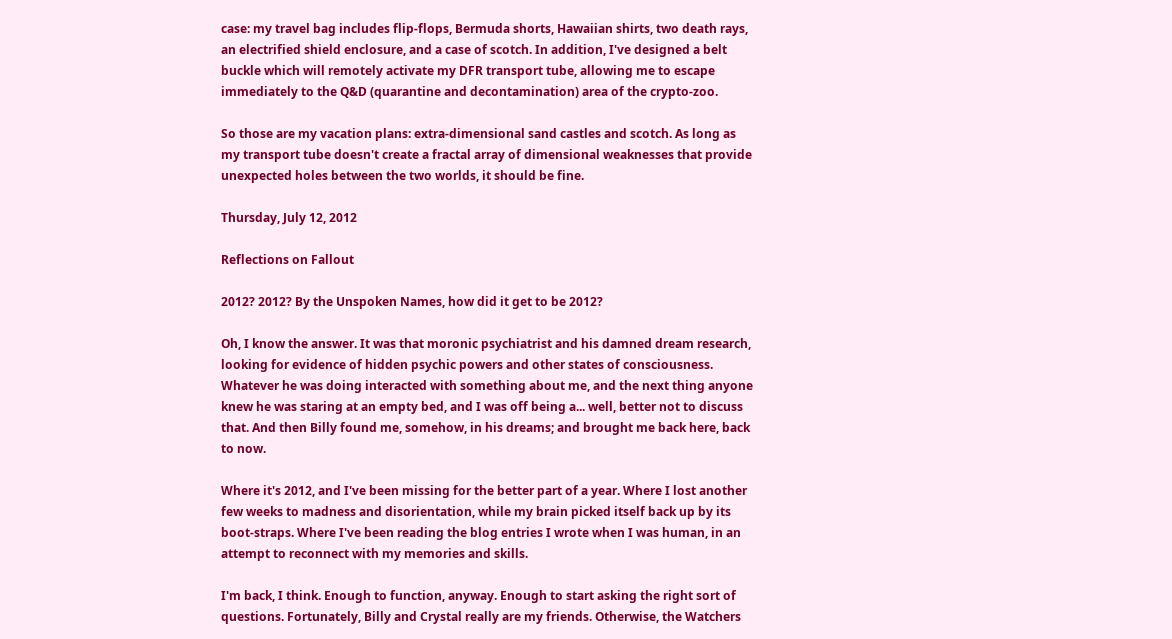case: my travel bag includes flip-flops, Bermuda shorts, Hawaiian shirts, two death rays, an electrified shield enclosure, and a case of scotch. In addition, I've designed a belt buckle which will remotely activate my DFR transport tube, allowing me to escape immediately to the Q&D (quarantine and decontamination) area of the crypto-zoo.

So those are my vacation plans: extra-dimensional sand castles and scotch. As long as my transport tube doesn't create a fractal array of dimensional weaknesses that provide unexpected holes between the two worlds, it should be fine.

Thursday, July 12, 2012

Reflections on Fallout

2012? 2012? By the Unspoken Names, how did it get to be 2012?

Oh, I know the answer. It was that moronic psychiatrist and his damned dream research, looking for evidence of hidden psychic powers and other states of consciousness. Whatever he was doing interacted with something about me, and the next thing anyone knew he was staring at an empty bed, and I was off being a... well, better not to discuss that. And then Billy found me, somehow, in his dreams; and brought me back here, back to now.

Where it's 2012, and I've been missing for the better part of a year. Where I lost another few weeks to madness and disorientation, while my brain picked itself back up by its boot-straps. Where I've been reading the blog entries I wrote when I was human, in an attempt to reconnect with my memories and skills.

I'm back, I think. Enough to function, anyway. Enough to start asking the right sort of questions. Fortunately, Billy and Crystal really are my friends. Otherwise, the Watchers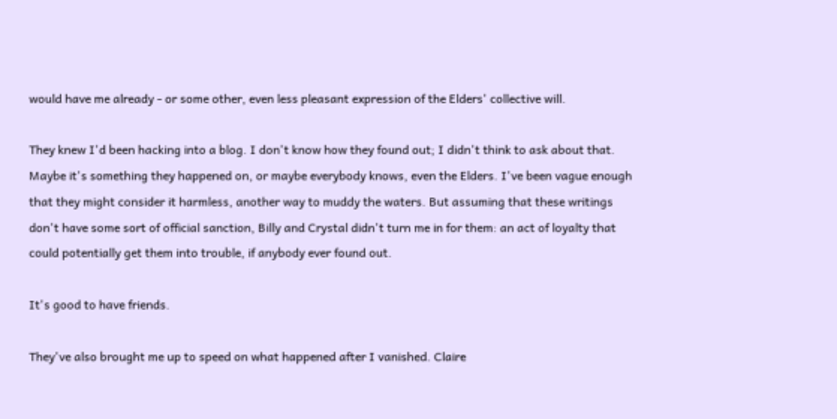would have me already - or some other, even less pleasant expression of the Elders' collective will.

They knew I'd been hacking into a blog. I don't know how they found out; I didn't think to ask about that. Maybe it's something they happened on, or maybe everybody knows, even the Elders. I've been vague enough that they might consider it harmless, another way to muddy the waters. But assuming that these writings don't have some sort of official sanction, Billy and Crystal didn't turn me in for them: an act of loyalty that could potentially get them into trouble, if anybody ever found out.

It's good to have friends.

They've also brought me up to speed on what happened after I vanished. Claire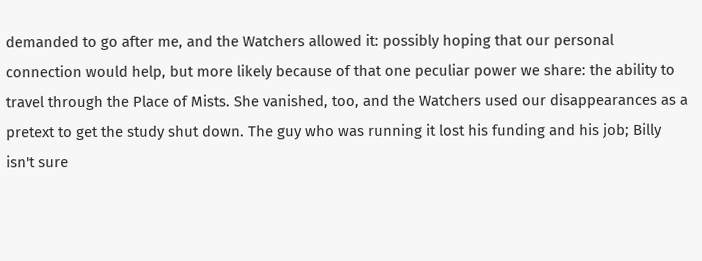demanded to go after me, and the Watchers allowed it: possibly hoping that our personal connection would help, but more likely because of that one peculiar power we share: the ability to travel through the Place of Mists. She vanished, too, and the Watchers used our disappearances as a pretext to get the study shut down. The guy who was running it lost his funding and his job; Billy isn't sure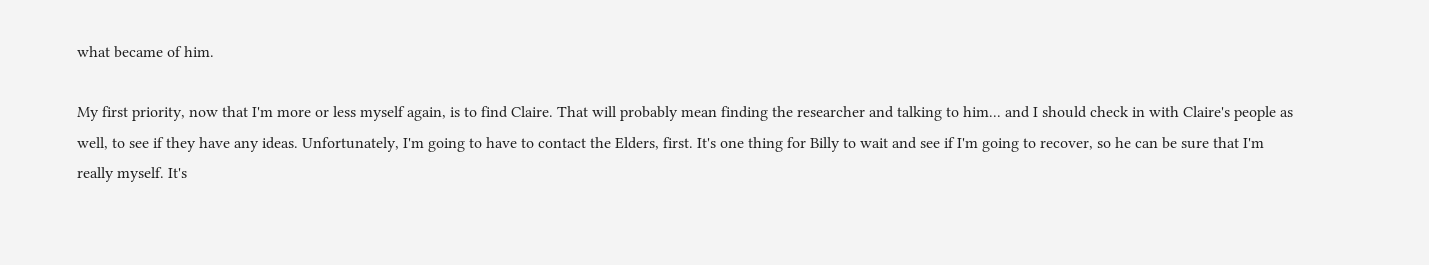what became of him.

My first priority, now that I'm more or less myself again, is to find Claire. That will probably mean finding the researcher and talking to him... and I should check in with Claire's people as well, to see if they have any ideas. Unfortunately, I'm going to have to contact the Elders, first. It's one thing for Billy to wait and see if I'm going to recover, so he can be sure that I'm really myself. It's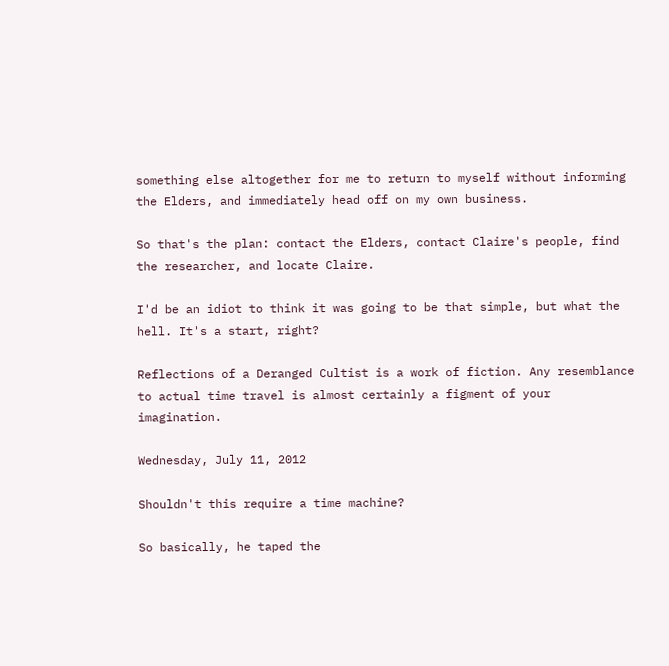something else altogether for me to return to myself without informing the Elders, and immediately head off on my own business.

So that's the plan: contact the Elders, contact Claire's people, find the researcher, and locate Claire.

I'd be an idiot to think it was going to be that simple, but what the hell. It's a start, right?

Reflections of a Deranged Cultist is a work of fiction. Any resemblance to actual time travel is almost certainly a figment of your imagination.

Wednesday, July 11, 2012

Shouldn't this require a time machine?

So basically, he taped the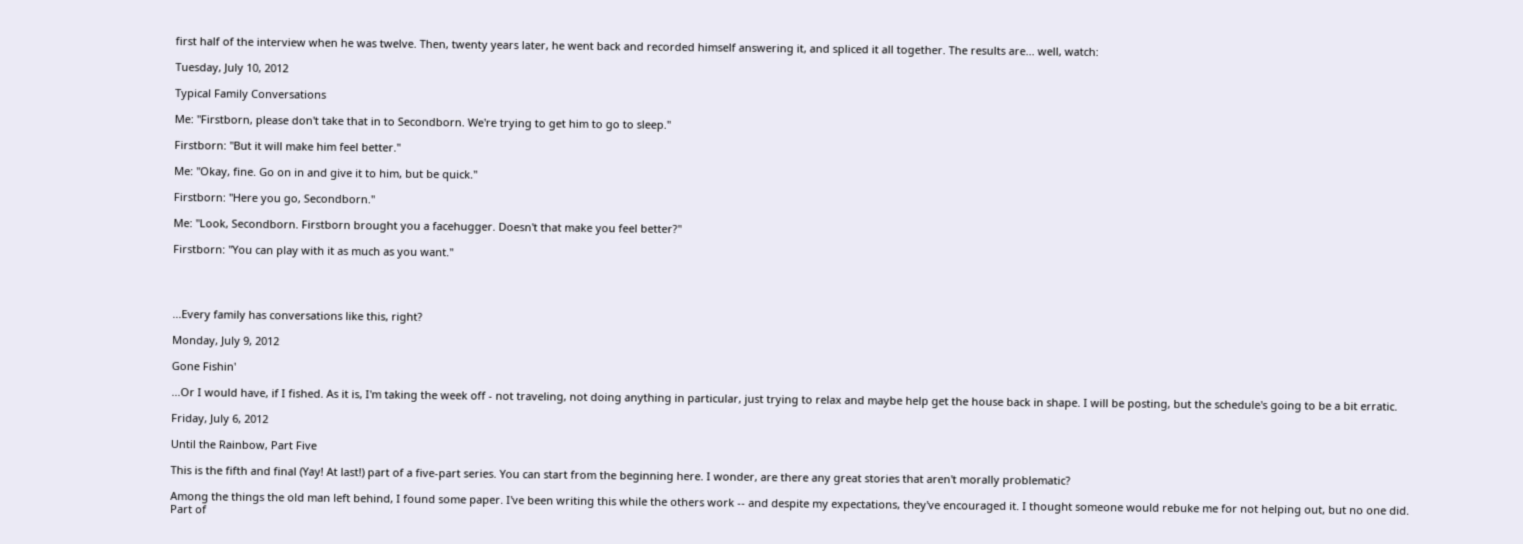first half of the interview when he was twelve. Then, twenty years later, he went back and recorded himself answering it, and spliced it all together. The results are... well, watch:

Tuesday, July 10, 2012

Typical Family Conversations

Me: "Firstborn, please don't take that in to Secondborn. We're trying to get him to go to sleep."

Firstborn: "But it will make him feel better."

Me: "Okay, fine. Go on in and give it to him, but be quick."

Firstborn: "Here you go, Secondborn."

Me: "Look, Secondborn. Firstborn brought you a facehugger. Doesn't that make you feel better?"

Firstborn: "You can play with it as much as you want."




...Every family has conversations like this, right?

Monday, July 9, 2012

Gone Fishin'

...Or I would have, if I fished. As it is, I'm taking the week off - not traveling, not doing anything in particular, just trying to relax and maybe help get the house back in shape. I will be posting, but the schedule's going to be a bit erratic.

Friday, July 6, 2012

Until the Rainbow, Part Five

This is the fifth and final (Yay! At last!) part of a five-part series. You can start from the beginning here. I wonder, are there any great stories that aren't morally problematic?

Among the things the old man left behind, I found some paper. I've been writing this while the others work -- and despite my expectations, they've encouraged it. I thought someone would rebuke me for not helping out, but no one did. Part of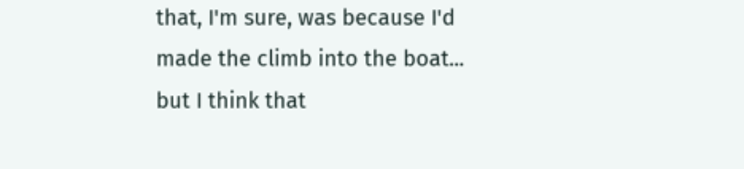that, I'm sure, was because I'd made the climb into the boat... but I think that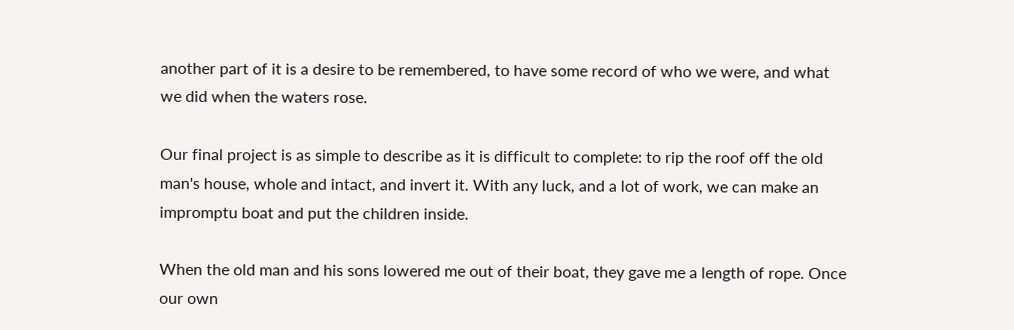another part of it is a desire to be remembered, to have some record of who we were, and what we did when the waters rose.

Our final project is as simple to describe as it is difficult to complete: to rip the roof off the old man's house, whole and intact, and invert it. With any luck, and a lot of work, we can make an impromptu boat and put the children inside.

When the old man and his sons lowered me out of their boat, they gave me a length of rope. Once our own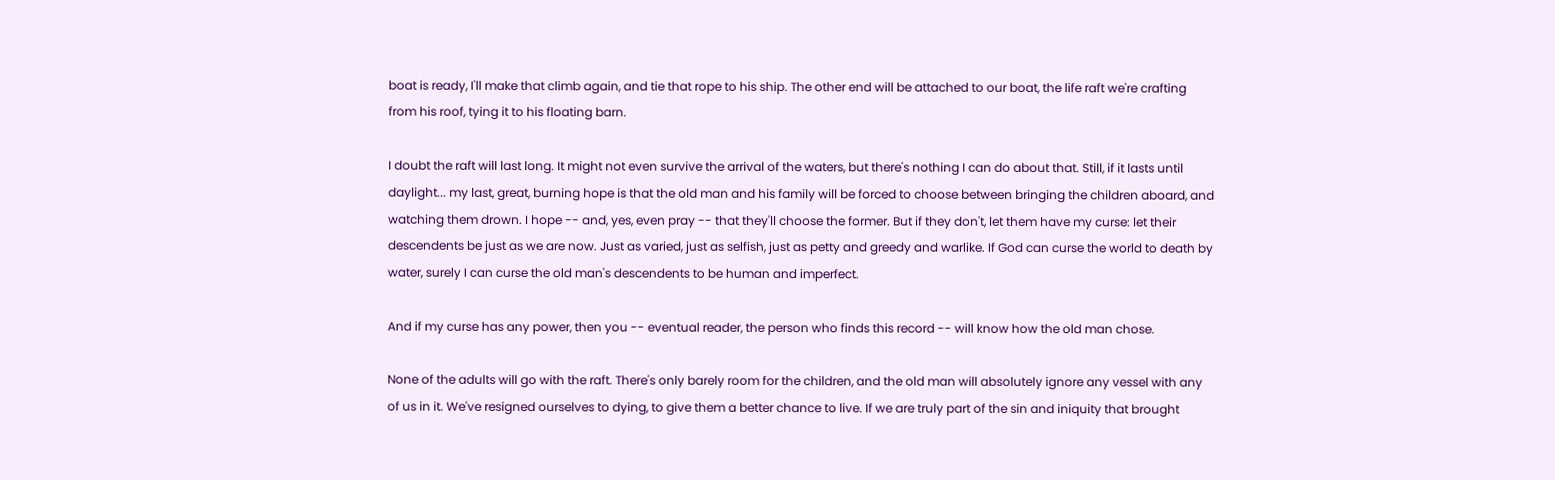boat is ready, I'll make that climb again, and tie that rope to his ship. The other end will be attached to our boat, the life raft we're crafting from his roof, tying it to his floating barn.

I doubt the raft will last long. It might not even survive the arrival of the waters, but there's nothing I can do about that. Still, if it lasts until daylight... my last, great, burning hope is that the old man and his family will be forced to choose between bringing the children aboard, and watching them drown. I hope -- and, yes, even pray -- that they'll choose the former. But if they don't, let them have my curse: let their descendents be just as we are now. Just as varied, just as selfish, just as petty and greedy and warlike. If God can curse the world to death by water, surely I can curse the old man's descendents to be human and imperfect.

And if my curse has any power, then you -- eventual reader, the person who finds this record -- will know how the old man chose.

None of the adults will go with the raft. There's only barely room for the children, and the old man will absolutely ignore any vessel with any of us in it. We've resigned ourselves to dying, to give them a better chance to live. If we are truly part of the sin and iniquity that brought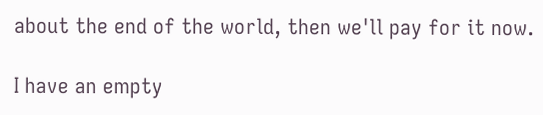about the end of the world, then we'll pay for it now.

I have an empty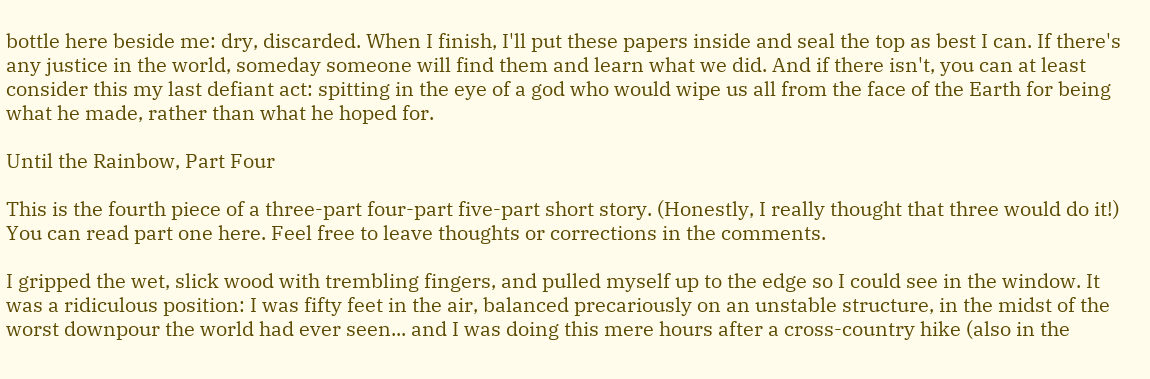bottle here beside me: dry, discarded. When I finish, I'll put these papers inside and seal the top as best I can. If there's any justice in the world, someday someone will find them and learn what we did. And if there isn't, you can at least consider this my last defiant act: spitting in the eye of a god who would wipe us all from the face of the Earth for being what he made, rather than what he hoped for.

Until the Rainbow, Part Four

This is the fourth piece of a three-part four-part five-part short story. (Honestly, I really thought that three would do it!) You can read part one here. Feel free to leave thoughts or corrections in the comments.

I gripped the wet, slick wood with trembling fingers, and pulled myself up to the edge so I could see in the window. It was a ridiculous position: I was fifty feet in the air, balanced precariously on an unstable structure, in the midst of the worst downpour the world had ever seen... and I was doing this mere hours after a cross-country hike (also in the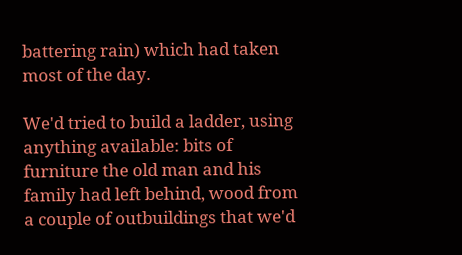battering rain) which had taken most of the day.

We'd tried to build a ladder, using anything available: bits of furniture the old man and his family had left behind, wood from a couple of outbuildings that we'd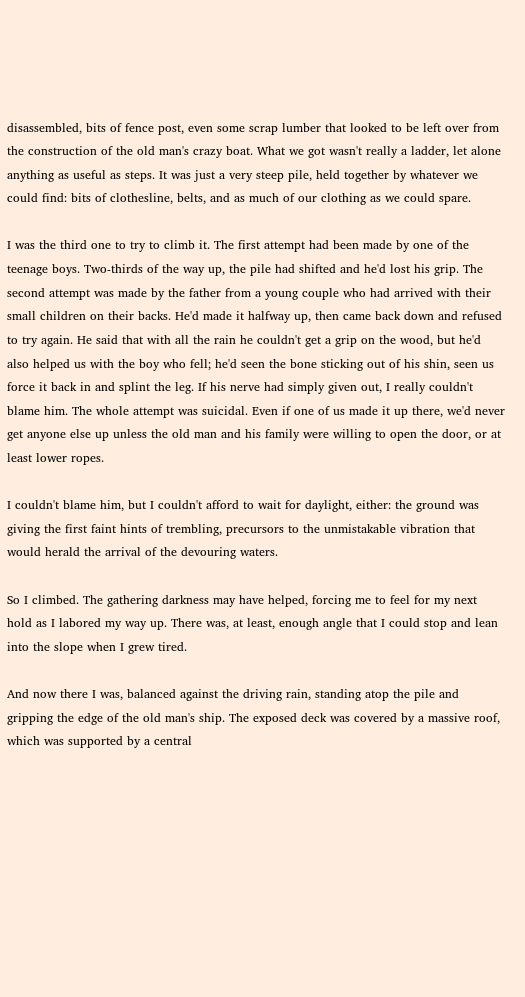disassembled, bits of fence post, even some scrap lumber that looked to be left over from the construction of the old man's crazy boat. What we got wasn't really a ladder, let alone anything as useful as steps. It was just a very steep pile, held together by whatever we could find: bits of clothesline, belts, and as much of our clothing as we could spare.

I was the third one to try to climb it. The first attempt had been made by one of the teenage boys. Two-thirds of the way up, the pile had shifted and he'd lost his grip. The second attempt was made by the father from a young couple who had arrived with their small children on their backs. He'd made it halfway up, then came back down and refused to try again. He said that with all the rain he couldn't get a grip on the wood, but he'd also helped us with the boy who fell; he'd seen the bone sticking out of his shin, seen us force it back in and splint the leg. If his nerve had simply given out, I really couldn't blame him. The whole attempt was suicidal. Even if one of us made it up there, we'd never get anyone else up unless the old man and his family were willing to open the door, or at least lower ropes.

I couldn't blame him, but I couldn't afford to wait for daylight, either: the ground was giving the first faint hints of trembling, precursors to the unmistakable vibration that would herald the arrival of the devouring waters.

So I climbed. The gathering darkness may have helped, forcing me to feel for my next hold as I labored my way up. There was, at least, enough angle that I could stop and lean into the slope when I grew tired.

And now there I was, balanced against the driving rain, standing atop the pile and gripping the edge of the old man's ship. The exposed deck was covered by a massive roof, which was supported by a central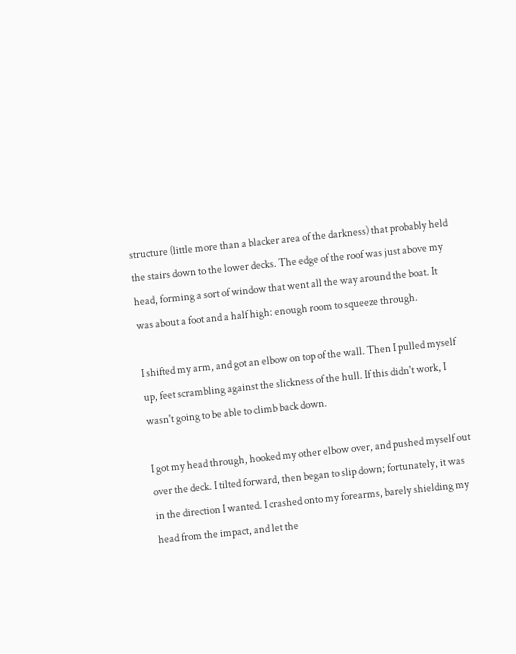structure (little more than a blacker area of the darkness) that probably held the stairs down to the lower decks. The edge of the roof was just above my head, forming a sort of window that went all the way around the boat. It was about a foot and a half high: enough room to squeeze through.

I shifted my arm, and got an elbow on top of the wall. Then I pulled myself up, feet scrambling against the slickness of the hull. If this didn't work, I wasn't going to be able to climb back down.

I got my head through, hooked my other elbow over, and pushed myself out over the deck. I tilted forward, then began to slip down; fortunately, it was in the direction I wanted. I crashed onto my forearms, barely shielding my head from the impact, and let the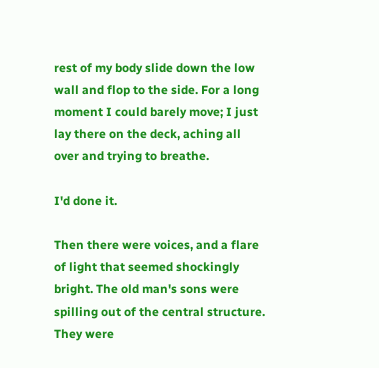rest of my body slide down the low wall and flop to the side. For a long moment I could barely move; I just lay there on the deck, aching all over and trying to breathe.

I'd done it.

Then there were voices, and a flare of light that seemed shockingly bright. The old man's sons were spilling out of the central structure. They were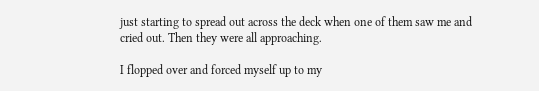just starting to spread out across the deck when one of them saw me and cried out. Then they were all approaching.

I flopped over and forced myself up to my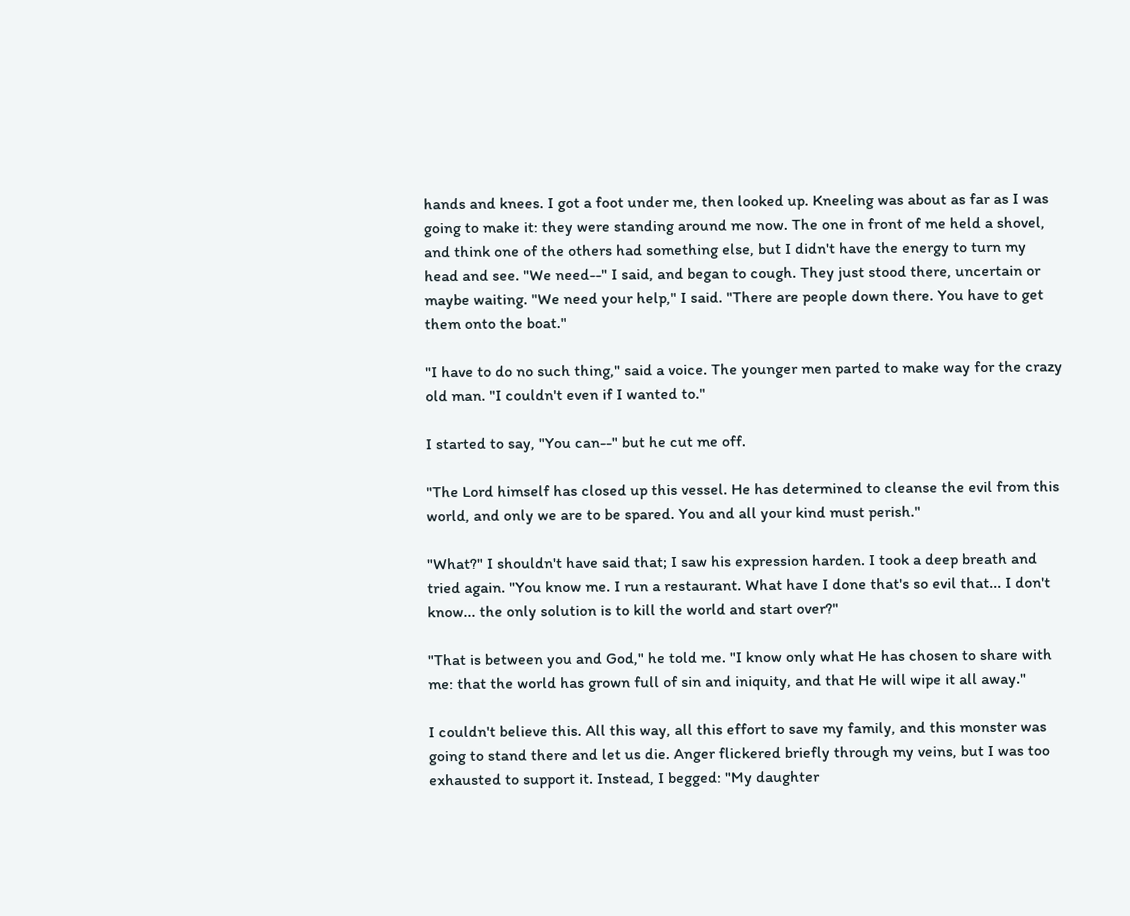hands and knees. I got a foot under me, then looked up. Kneeling was about as far as I was going to make it: they were standing around me now. The one in front of me held a shovel, and think one of the others had something else, but I didn't have the energy to turn my head and see. "We need--" I said, and began to cough. They just stood there, uncertain or maybe waiting. "We need your help," I said. "There are people down there. You have to get them onto the boat."

"I have to do no such thing," said a voice. The younger men parted to make way for the crazy old man. "I couldn't even if I wanted to."

I started to say, "You can--" but he cut me off.

"The Lord himself has closed up this vessel. He has determined to cleanse the evil from this world, and only we are to be spared. You and all your kind must perish."

"What?" I shouldn't have said that; I saw his expression harden. I took a deep breath and tried again. "You know me. I run a restaurant. What have I done that's so evil that... I don't know... the only solution is to kill the world and start over?"

"That is between you and God," he told me. "I know only what He has chosen to share with me: that the world has grown full of sin and iniquity, and that He will wipe it all away."

I couldn't believe this. All this way, all this effort to save my family, and this monster was going to stand there and let us die. Anger flickered briefly through my veins, but I was too exhausted to support it. Instead, I begged: "My daughter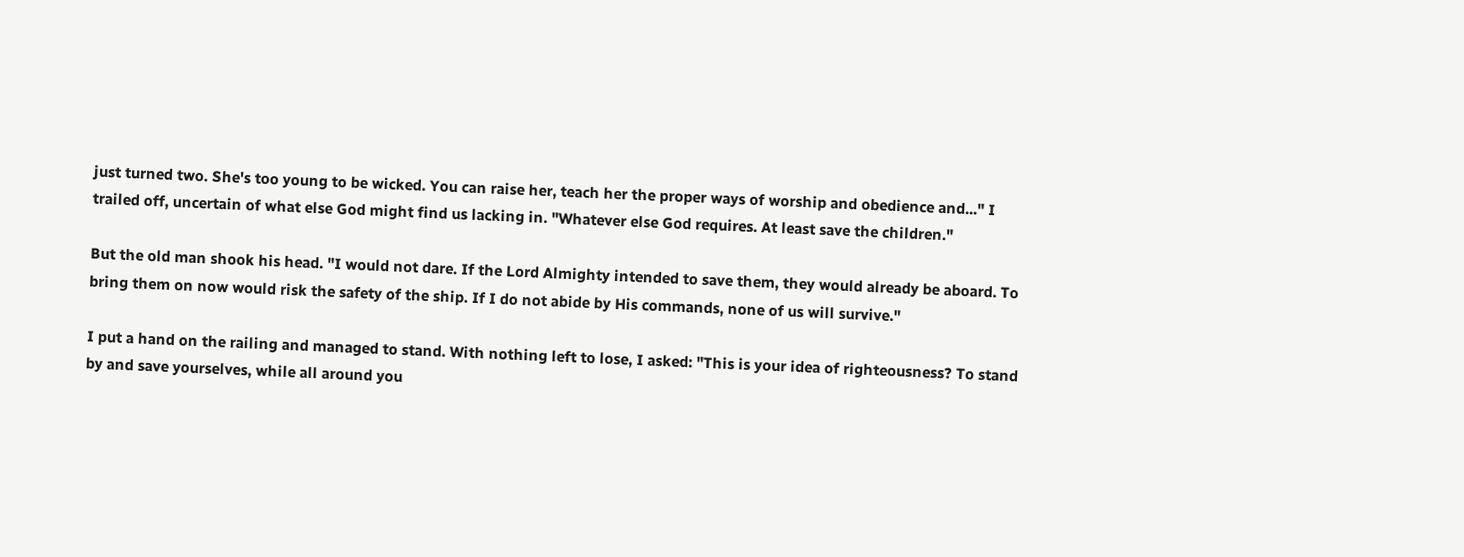just turned two. She's too young to be wicked. You can raise her, teach her the proper ways of worship and obedience and..." I trailed off, uncertain of what else God might find us lacking in. "Whatever else God requires. At least save the children."

But the old man shook his head. "I would not dare. If the Lord Almighty intended to save them, they would already be aboard. To bring them on now would risk the safety of the ship. If I do not abide by His commands, none of us will survive."

I put a hand on the railing and managed to stand. With nothing left to lose, I asked: "This is your idea of righteousness? To stand by and save yourselves, while all around you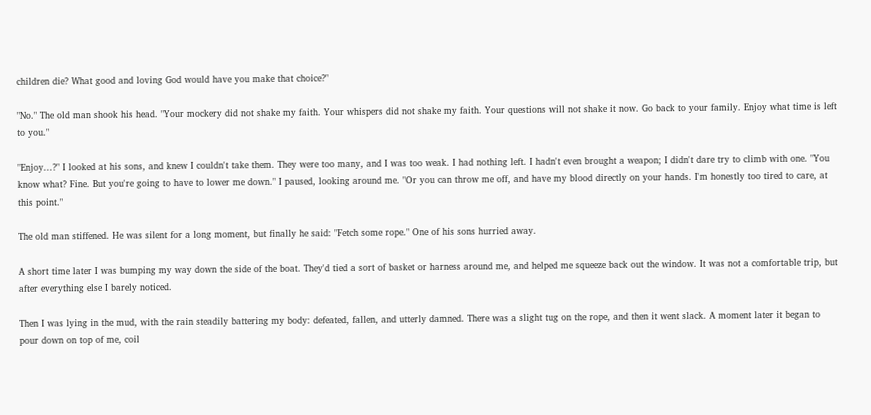children die? What good and loving God would have you make that choice?"

"No." The old man shook his head. "Your mockery did not shake my faith. Your whispers did not shake my faith. Your questions will not shake it now. Go back to your family. Enjoy what time is left to you."

"Enjoy...?" I looked at his sons, and knew I couldn't take them. They were too many, and I was too weak. I had nothing left. I hadn't even brought a weapon; I didn't dare try to climb with one. "You know what? Fine. But you're going to have to lower me down." I paused, looking around me. "Or you can throw me off, and have my blood directly on your hands. I'm honestly too tired to care, at this point."

The old man stiffened. He was silent for a long moment, but finally he said: "Fetch some rope." One of his sons hurried away.

A short time later I was bumping my way down the side of the boat. They'd tied a sort of basket or harness around me, and helped me squeeze back out the window. It was not a comfortable trip, but after everything else I barely noticed.

Then I was lying in the mud, with the rain steadily battering my body: defeated, fallen, and utterly damned. There was a slight tug on the rope, and then it went slack. A moment later it began to pour down on top of me, coil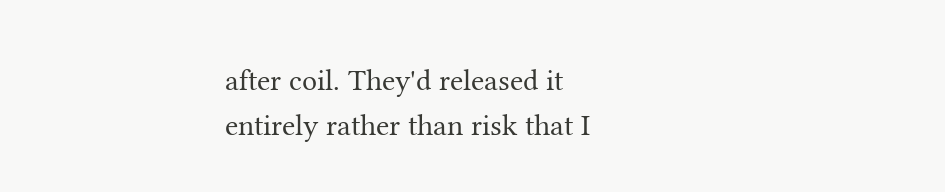after coil. They'd released it entirely rather than risk that I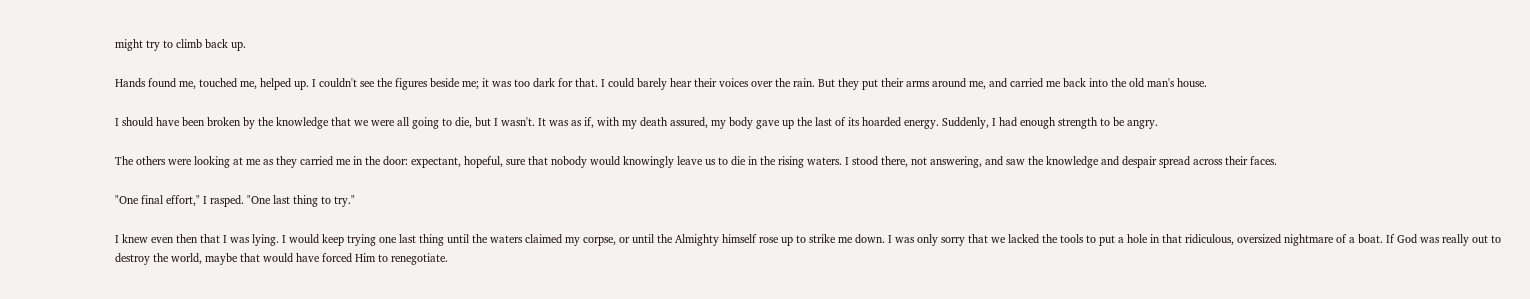might try to climb back up.

Hands found me, touched me, helped up. I couldn't see the figures beside me; it was too dark for that. I could barely hear their voices over the rain. But they put their arms around me, and carried me back into the old man's house.

I should have been broken by the knowledge that we were all going to die, but I wasn't. It was as if, with my death assured, my body gave up the last of its hoarded energy. Suddenly, I had enough strength to be angry.

The others were looking at me as they carried me in the door: expectant, hopeful, sure that nobody would knowingly leave us to die in the rising waters. I stood there, not answering, and saw the knowledge and despair spread across their faces.

"One final effort," I rasped. "One last thing to try."

I knew even then that I was lying. I would keep trying one last thing until the waters claimed my corpse, or until the Almighty himself rose up to strike me down. I was only sorry that we lacked the tools to put a hole in that ridiculous, oversized nightmare of a boat. If God was really out to destroy the world, maybe that would have forced Him to renegotiate.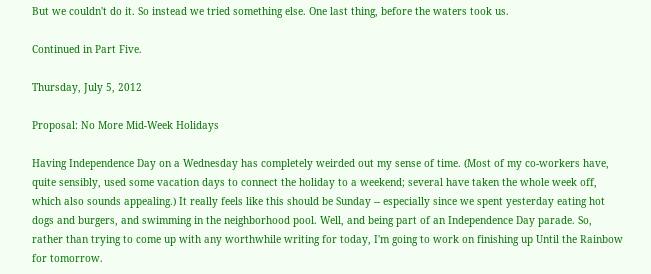But we couldn't do it. So instead we tried something else. One last thing, before the waters took us.

Continued in Part Five.

Thursday, July 5, 2012

Proposal: No More Mid-Week Holidays

Having Independence Day on a Wednesday has completely weirded out my sense of time. (Most of my co-workers have, quite sensibly, used some vacation days to connect the holiday to a weekend; several have taken the whole week off, which also sounds appealing.) It really feels like this should be Sunday -- especially since we spent yesterday eating hot dogs and burgers, and swimming in the neighborhood pool. Well, and being part of an Independence Day parade. So, rather than trying to come up with any worthwhile writing for today, I'm going to work on finishing up Until the Rainbow for tomorrow.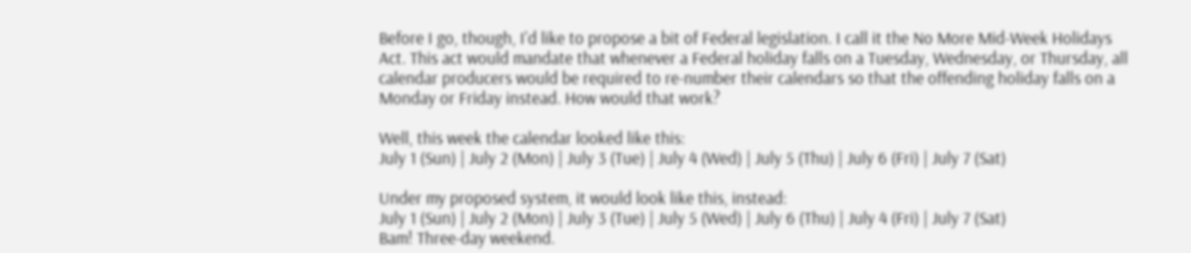Before I go, though, I'd like to propose a bit of Federal legislation. I call it the No More Mid-Week Holidays Act. This act would mandate that whenever a Federal holiday falls on a Tuesday, Wednesday, or Thursday, all calendar producers would be required to re-number their calendars so that the offending holiday falls on a Monday or Friday instead. How would that work?

Well, this week the calendar looked like this:
July 1 (Sun) | July 2 (Mon) | July 3 (Tue) | July 4 (Wed) | July 5 (Thu) | July 6 (Fri) | July 7 (Sat)

Under my proposed system, it would look like this, instead:
July 1 (Sun) | July 2 (Mon) | July 3 (Tue) | July 5 (Wed) | July 6 (Thu) | July 4 (Fri) | July 7 (Sat)
Bam! Three-day weekend.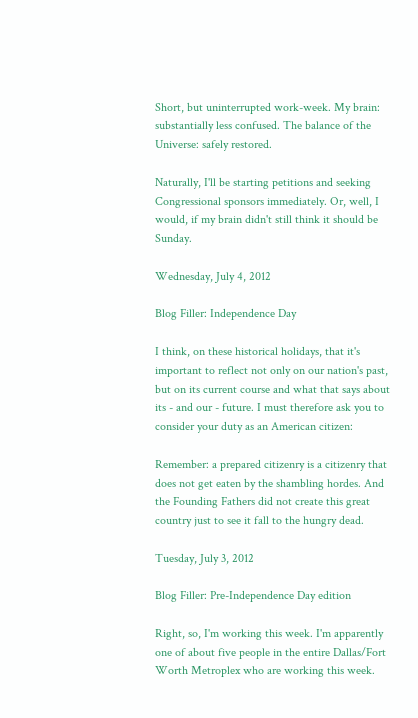Short, but uninterrupted work-week. My brain: substantially less confused. The balance of the Universe: safely restored.

Naturally, I'll be starting petitions and seeking Congressional sponsors immediately. Or, well, I would, if my brain didn't still think it should be Sunday.

Wednesday, July 4, 2012

Blog Filler: Independence Day

I think, on these historical holidays, that it's important to reflect not only on our nation's past, but on its current course and what that says about its - and our - future. I must therefore ask you to consider your duty as an American citizen:

Remember: a prepared citizenry is a citizenry that does not get eaten by the shambling hordes. And the Founding Fathers did not create this great country just to see it fall to the hungry dead.

Tuesday, July 3, 2012

Blog Filler: Pre-Independence Day edition

Right, so, I'm working this week. I'm apparently one of about five people in the entire Dallas/Fort Worth Metroplex who are working this week.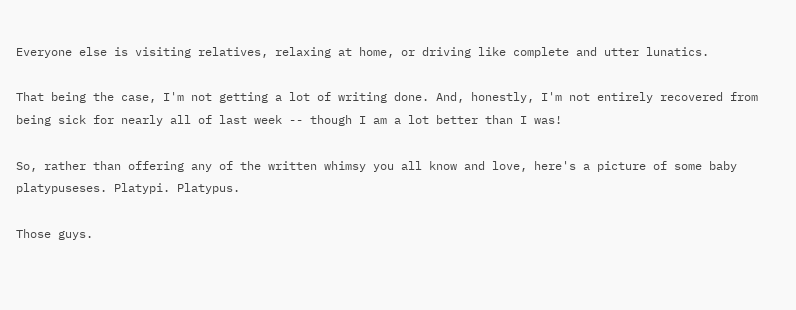Everyone else is visiting relatives, relaxing at home, or driving like complete and utter lunatics.

That being the case, I'm not getting a lot of writing done. And, honestly, I'm not entirely recovered from being sick for nearly all of last week -- though I am a lot better than I was!

So, rather than offering any of the written whimsy you all know and love, here's a picture of some baby platypuseses. Platypi. Platypus.

Those guys.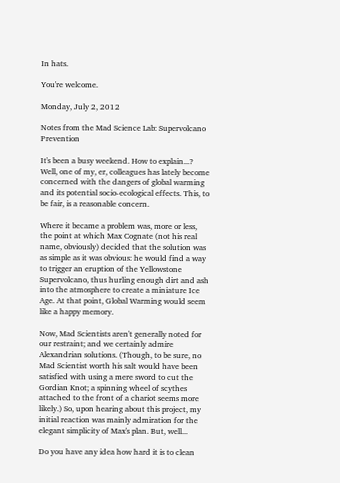In hats.

You're welcome.

Monday, July 2, 2012

Notes from the Mad Science Lab: Supervolcano Prevention

It's been a busy weekend. How to explain...? Well, one of my, er, colleagues has lately become concerned with the dangers of global warming and its potential socio-ecological effects. This, to be fair, is a reasonable concern.

Where it became a problem was, more or less, the point at which Max Cognate (not his real name, obviously) decided that the solution was as simple as it was obvious: he would find a way to trigger an eruption of the Yellowstone Supervolcano, thus hurling enough dirt and ash into the atmosphere to create a miniature Ice Age. At that point, Global Warming would seem like a happy memory.

Now, Mad Scientists aren't generally noted for our restraint; and we certainly admire Alexandrian solutions. (Though, to be sure, no Mad Scientist worth his salt would have been satisfied with using a mere sword to cut the Gordian Knot; a spinning wheel of scythes attached to the front of a chariot seems more likely.) So, upon hearing about this project, my initial reaction was mainly admiration for the elegant simplicity of Max's plan. But, well...

Do you have any idea how hard it is to clean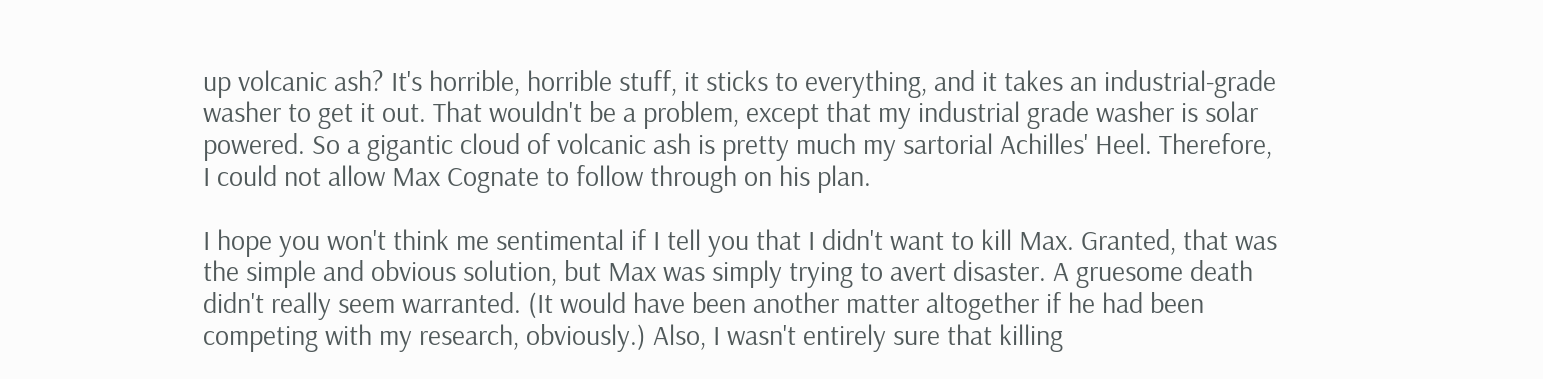up volcanic ash? It's horrible, horrible stuff, it sticks to everything, and it takes an industrial-grade washer to get it out. That wouldn't be a problem, except that my industrial grade washer is solar powered. So a gigantic cloud of volcanic ash is pretty much my sartorial Achilles' Heel. Therefore, I could not allow Max Cognate to follow through on his plan.

I hope you won't think me sentimental if I tell you that I didn't want to kill Max. Granted, that was the simple and obvious solution, but Max was simply trying to avert disaster. A gruesome death didn't really seem warranted. (It would have been another matter altogether if he had been competing with my research, obviously.) Also, I wasn't entirely sure that killing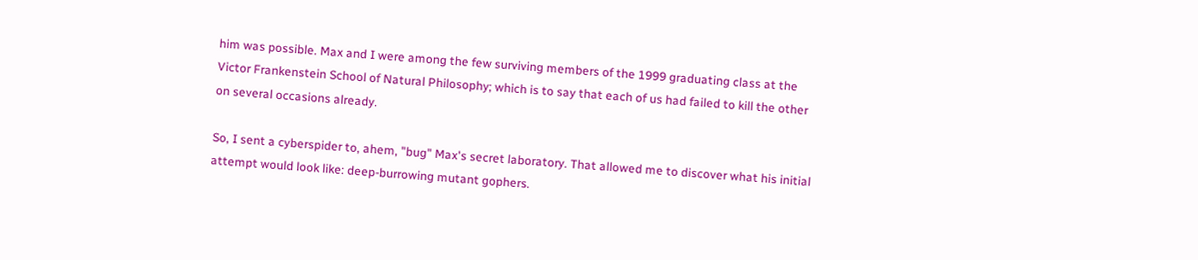him was possible. Max and I were among the few surviving members of the 1999 graduating class at the Victor Frankenstein School of Natural Philosophy; which is to say that each of us had failed to kill the other on several occasions already.

So, I sent a cyberspider to, ahem, "bug" Max's secret laboratory. That allowed me to discover what his initial attempt would look like: deep-burrowing mutant gophers.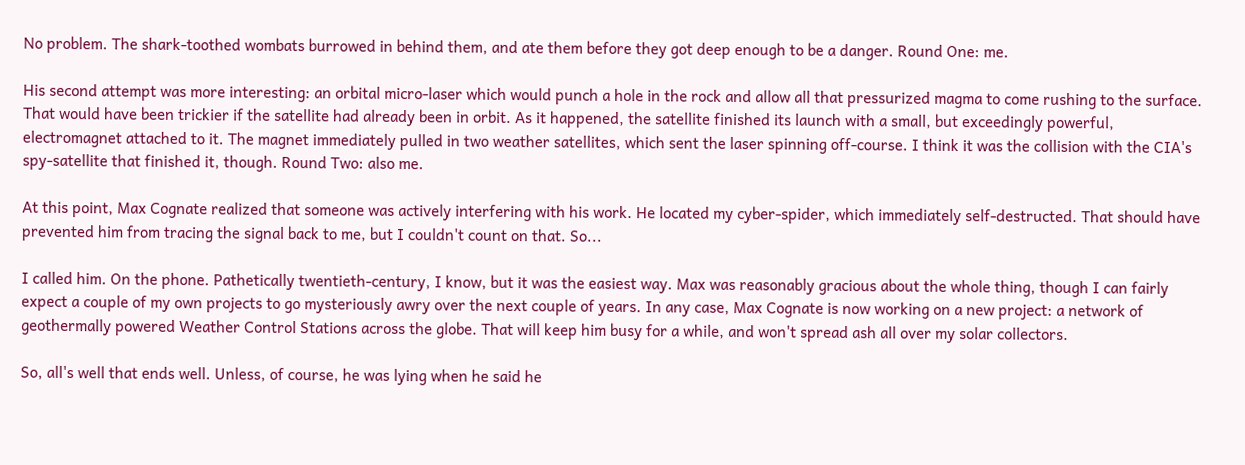No problem. The shark-toothed wombats burrowed in behind them, and ate them before they got deep enough to be a danger. Round One: me.

His second attempt was more interesting: an orbital micro-laser which would punch a hole in the rock and allow all that pressurized magma to come rushing to the surface. That would have been trickier if the satellite had already been in orbit. As it happened, the satellite finished its launch with a small, but exceedingly powerful, electromagnet attached to it. The magnet immediately pulled in two weather satellites, which sent the laser spinning off-course. I think it was the collision with the CIA's spy-satellite that finished it, though. Round Two: also me.

At this point, Max Cognate realized that someone was actively interfering with his work. He located my cyber-spider, which immediately self-destructed. That should have prevented him from tracing the signal back to me, but I couldn't count on that. So...

I called him. On the phone. Pathetically twentieth-century, I know, but it was the easiest way. Max was reasonably gracious about the whole thing, though I can fairly expect a couple of my own projects to go mysteriously awry over the next couple of years. In any case, Max Cognate is now working on a new project: a network of geothermally powered Weather Control Stations across the globe. That will keep him busy for a while, and won't spread ash all over my solar collectors.

So, all's well that ends well. Unless, of course, he was lying when he said he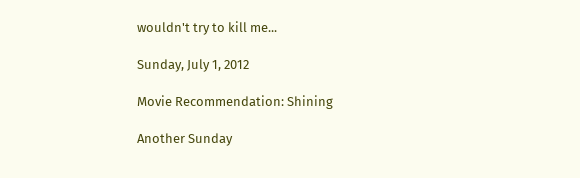wouldn't try to kill me...

Sunday, July 1, 2012

Movie Recommendation: Shining

Another Sunday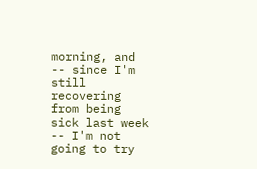morning, and -- since I'm still recovering from being sick last week -- I'm not going to try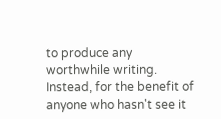to produce any worthwhile writing. Instead, for the benefit of anyone who hasn't see it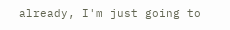already, I'm just going to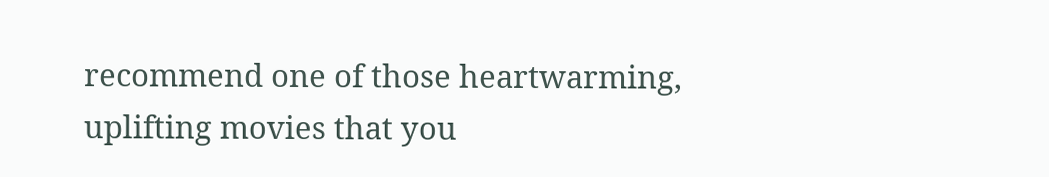recommend one of those heartwarming, uplifting movies that you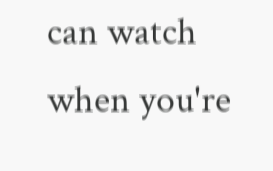can watch when you're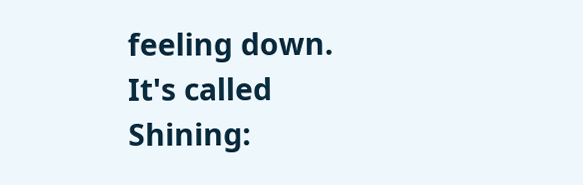feeling down. It's called Shining: